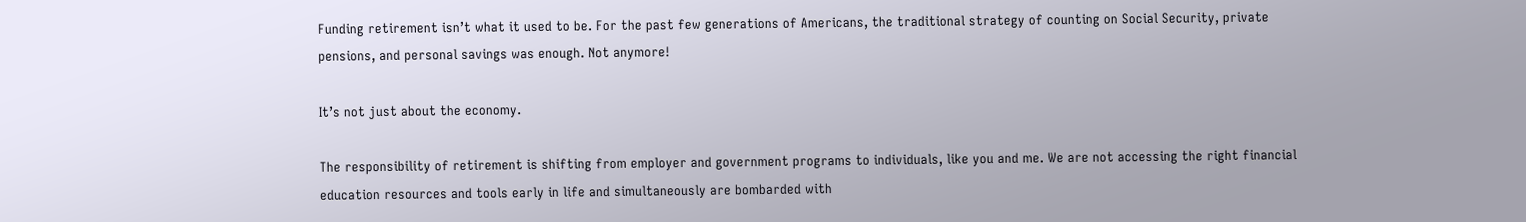Funding retirement isn’t what it used to be. For the past few generations of Americans, the traditional strategy of counting on Social Security, private pensions, and personal savings was enough. Not anymore!

It’s not just about the economy.

The responsibility of retirement is shifting from employer and government programs to individuals, like you and me. We are not accessing the right financial education resources and tools early in life and simultaneously are bombarded with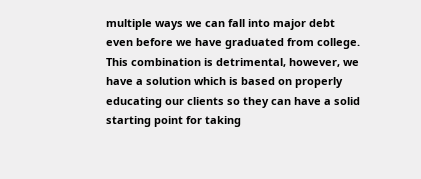multiple ways we can fall into major debt even before we have graduated from college. This combination is detrimental, however, we have a solution which is based on properly educating our clients so they can have a solid starting point for taking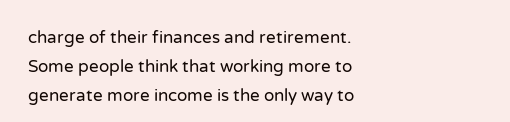charge of their finances and retirement. Some people think that working more to generate more income is the only way to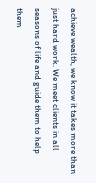achieve wealth, we know it takes more than just hard work. We meet clients in all seasons of life and guide them to help them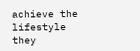achieve the lifestyle they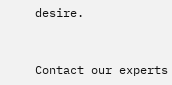desire.


Contact our experts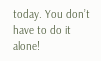today. You don’t have to do it alone!